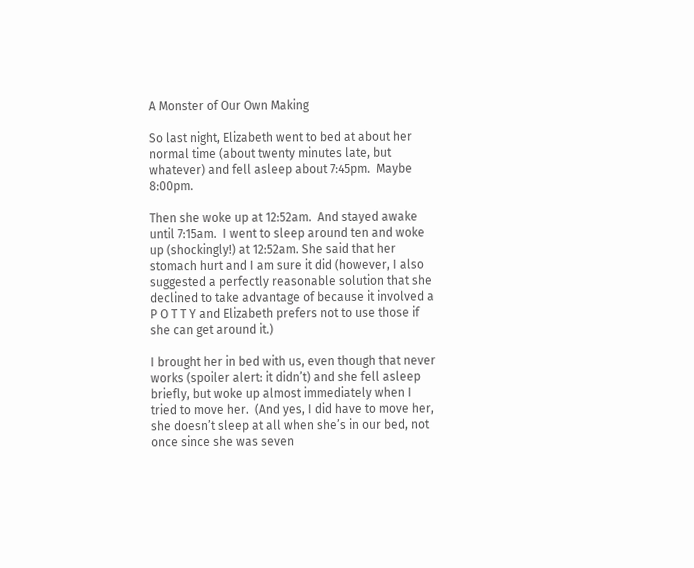A Monster of Our Own Making

So last night, Elizabeth went to bed at about her normal time (about twenty minutes late, but whatever) and fell asleep about 7:45pm.  Maybe 8:00pm.

Then she woke up at 12:52am.  And stayed awake until 7:15am.  I went to sleep around ten and woke up (shockingly!) at 12:52am. She said that her stomach hurt and I am sure it did (however, I also suggested a perfectly reasonable solution that she declined to take advantage of because it involved a P O T T Y and Elizabeth prefers not to use those if she can get around it.)

I brought her in bed with us, even though that never works (spoiler alert: it didn’t) and she fell asleep briefly, but woke up almost immediately when I tried to move her.  (And yes, I did have to move her, she doesn’t sleep at all when she’s in our bed, not once since she was seven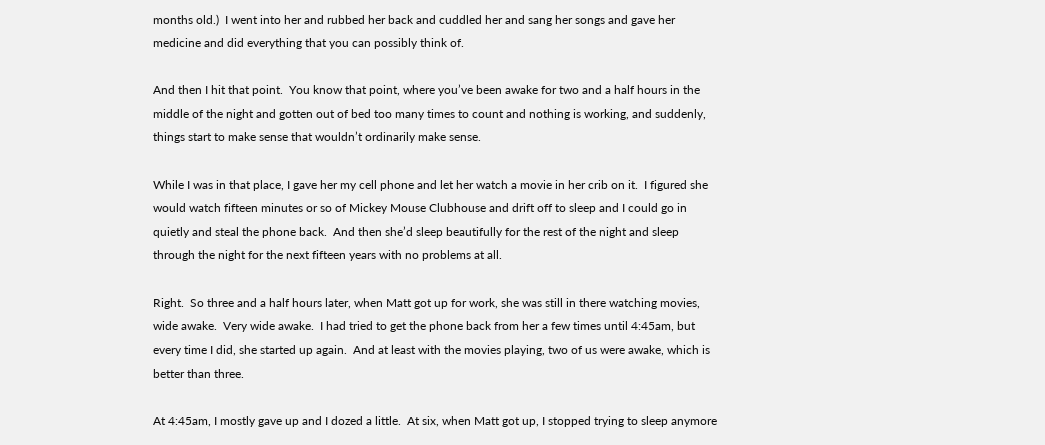months old.)  I went into her and rubbed her back and cuddled her and sang her songs and gave her medicine and did everything that you can possibly think of.

And then I hit that point.  You know that point, where you’ve been awake for two and a half hours in the middle of the night and gotten out of bed too many times to count and nothing is working, and suddenly, things start to make sense that wouldn’t ordinarily make sense.

While I was in that place, I gave her my cell phone and let her watch a movie in her crib on it.  I figured she would watch fifteen minutes or so of Mickey Mouse Clubhouse and drift off to sleep and I could go in quietly and steal the phone back.  And then she’d sleep beautifully for the rest of the night and sleep through the night for the next fifteen years with no problems at all.

Right.  So three and a half hours later, when Matt got up for work, she was still in there watching movies, wide awake.  Very wide awake.  I had tried to get the phone back from her a few times until 4:45am, but every time I did, she started up again.  And at least with the movies playing, two of us were awake, which is better than three.

At 4:45am, I mostly gave up and I dozed a little.  At six, when Matt got up, I stopped trying to sleep anymore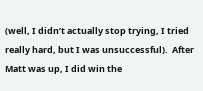(well, I didn’t actually stop trying, I tried really hard, but I was unsuccessful).  After Matt was up, I did win the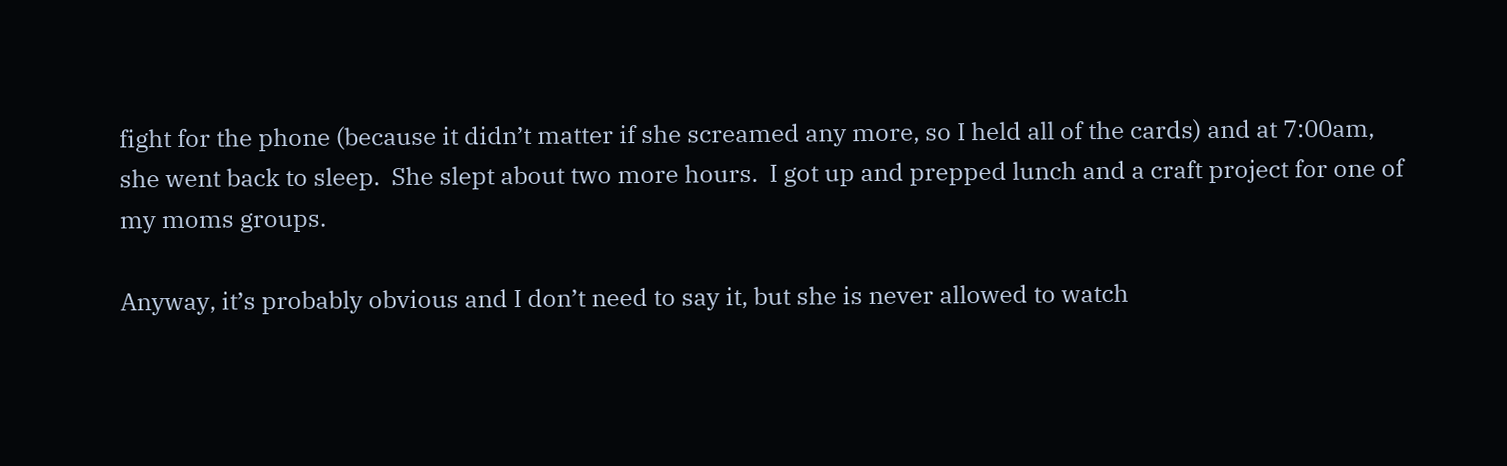fight for the phone (because it didn’t matter if she screamed any more, so I held all of the cards) and at 7:00am, she went back to sleep.  She slept about two more hours.  I got up and prepped lunch and a craft project for one of my moms groups.

Anyway, it’s probably obvious and I don’t need to say it, but she is never allowed to watch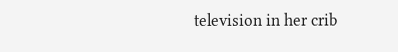television in her crib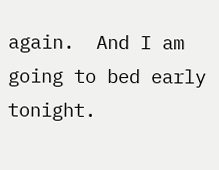again.  And I am going to bed early tonight.